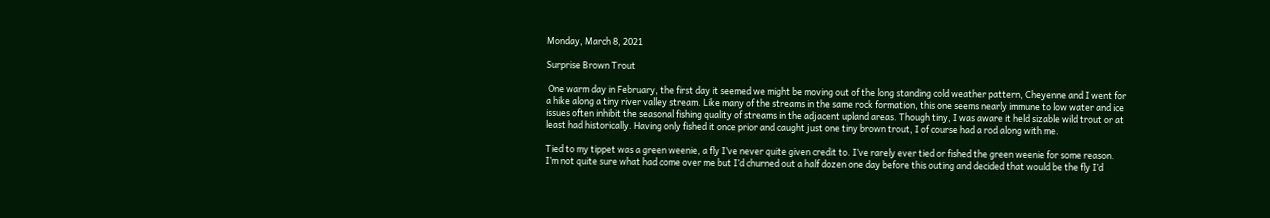Monday, March 8, 2021

Surprise Brown Trout

 One warm day in February, the first day it seemed we might be moving out of the long standing cold weather pattern, Cheyenne and I went for a hike along a tiny river valley stream. Like many of the streams in the same rock formation, this one seems nearly immune to low water and ice issues often inhibit the seasonal fishing quality of streams in the adjacent upland areas. Though tiny, I was aware it held sizable wild trout or at least had historically. Having only fished it once prior and caught just one tiny brown trout, I of course had a rod along with me.

Tied to my tippet was a green weenie, a fly I’ve never quite given credit to. I’ve rarely ever tied or fished the green weenie for some reason. I’m not quite sure what had come over me but I’d churned out a half dozen one day before this outing and decided that would be the fly I’d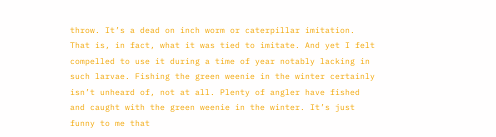throw. It’s a dead on inch worm or caterpillar imitation. That is, in fact, what it was tied to imitate. And yet I felt compelled to use it during a time of year notably lacking in such larvae. Fishing the green weenie in the winter certainly isn’t unheard of, not at all. Plenty of angler have fished and caught with the green weenie in the winter. It’s just funny to me that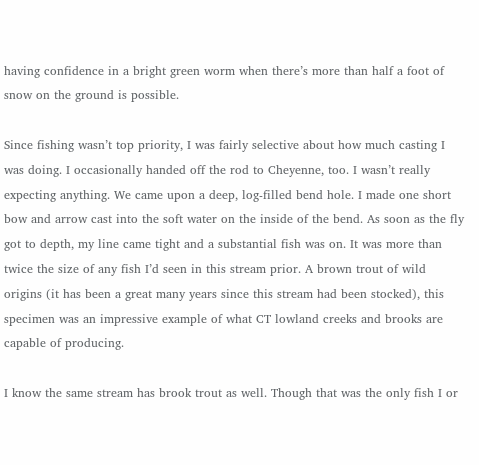having confidence in a bright green worm when there’s more than half a foot of snow on the ground is possible.

Since fishing wasn’t top priority, I was fairly selective about how much casting I was doing. I occasionally handed off the rod to Cheyenne, too. I wasn’t really expecting anything. We came upon a deep, log-filled bend hole. I made one short bow and arrow cast into the soft water on the inside of the bend. As soon as the fly got to depth, my line came tight and a substantial fish was on. It was more than twice the size of any fish I’d seen in this stream prior. A brown trout of wild origins (it has been a great many years since this stream had been stocked), this specimen was an impressive example of what CT lowland creeks and brooks are capable of producing.

I know the same stream has brook trout as well. Though that was the only fish I or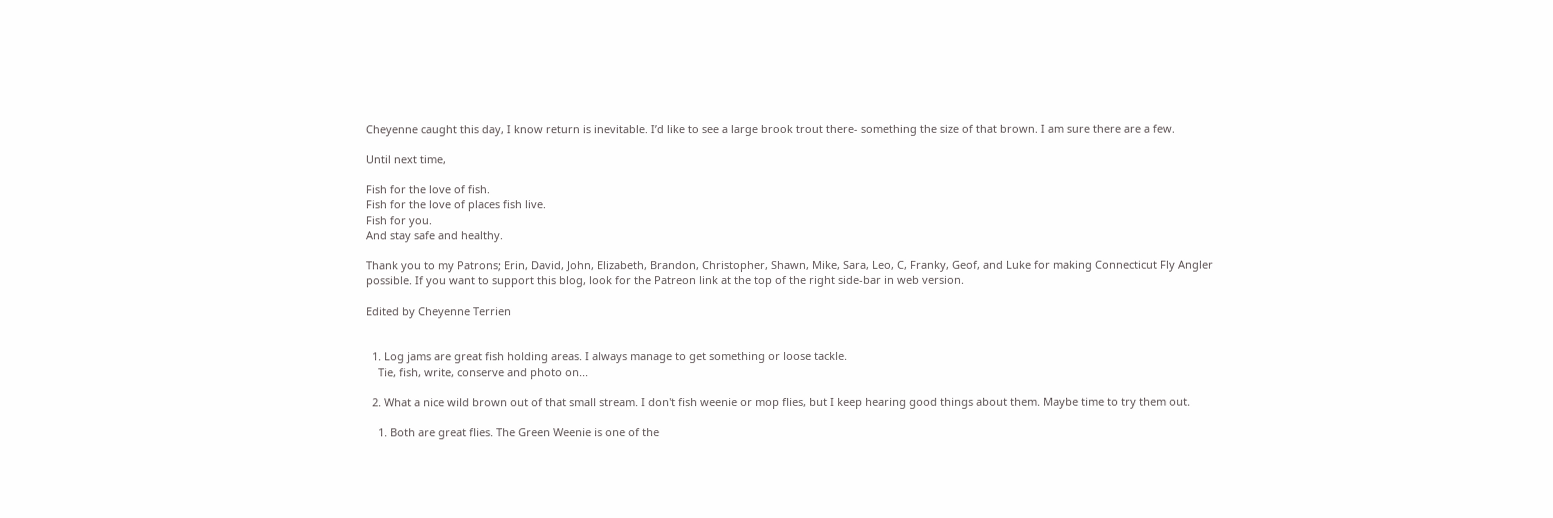Cheyenne caught this day, I know return is inevitable. I’d like to see a large brook trout there- something the size of that brown. I am sure there are a few.

Until next time,

Fish for the love of fish.
Fish for the love of places fish live.
Fish for you.
And stay safe and healthy.

Thank you to my Patrons; Erin, David, John, Elizabeth, Brandon, Christopher, Shawn, Mike, Sara, Leo, C, Franky, Geof, and Luke for making Connecticut Fly Angler possible. If you want to support this blog, look for the Patreon link at the top of the right side-bar in web version.

Edited by Cheyenne Terrien


  1. Log jams are great fish holding areas. I always manage to get something or loose tackle.
    Tie, fish, write, conserve and photo on...

  2. What a nice wild brown out of that small stream. I don't fish weenie or mop flies, but I keep hearing good things about them. Maybe time to try them out.

    1. Both are great flies. The Green Weenie is one of the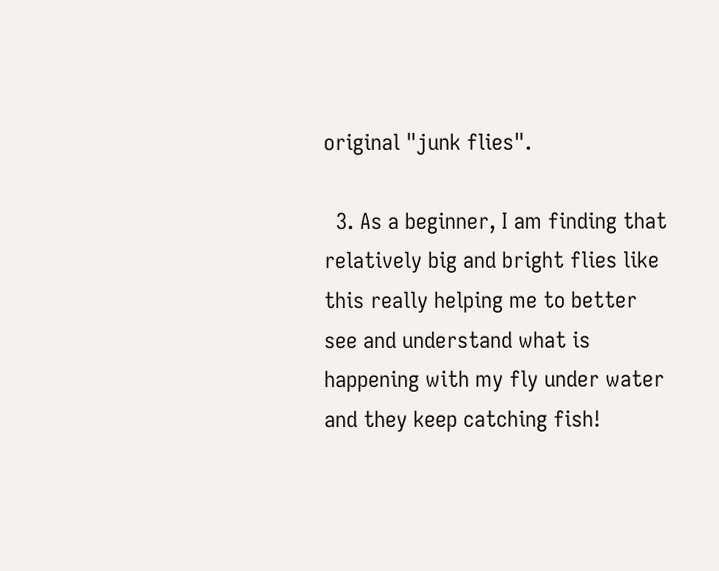original "junk flies".

  3. As a beginner, I am finding that relatively big and bright flies like this really helping me to better see and understand what is happening with my fly under water and they keep catching fish!